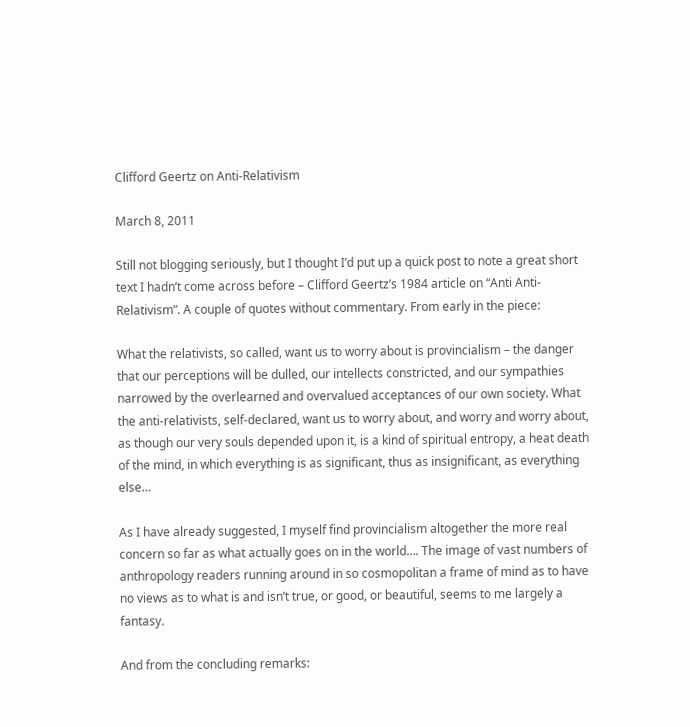Clifford Geertz on Anti-Relativism

March 8, 2011

Still not blogging seriously, but I thought I’d put up a quick post to note a great short text I hadn’t come across before – Clifford Geertz’s 1984 article on “Anti Anti-Relativism”. A couple of quotes without commentary. From early in the piece:

What the relativists, so called, want us to worry about is provincialism – the danger that our perceptions will be dulled, our intellects constricted, and our sympathies narrowed by the overlearned and overvalued acceptances of our own society. What the anti-relativists, self-declared, want us to worry about, and worry and worry about, as though our very souls depended upon it, is a kind of spiritual entropy, a heat death of the mind, in which everything is as significant, thus as insignificant, as everything else…

As I have already suggested, I myself find provincialism altogether the more real concern so far as what actually goes on in the world…. The image of vast numbers of anthropology readers running around in so cosmopolitan a frame of mind as to have no views as to what is and isn’t true, or good, or beautiful, seems to me largely a fantasy.

And from the concluding remarks: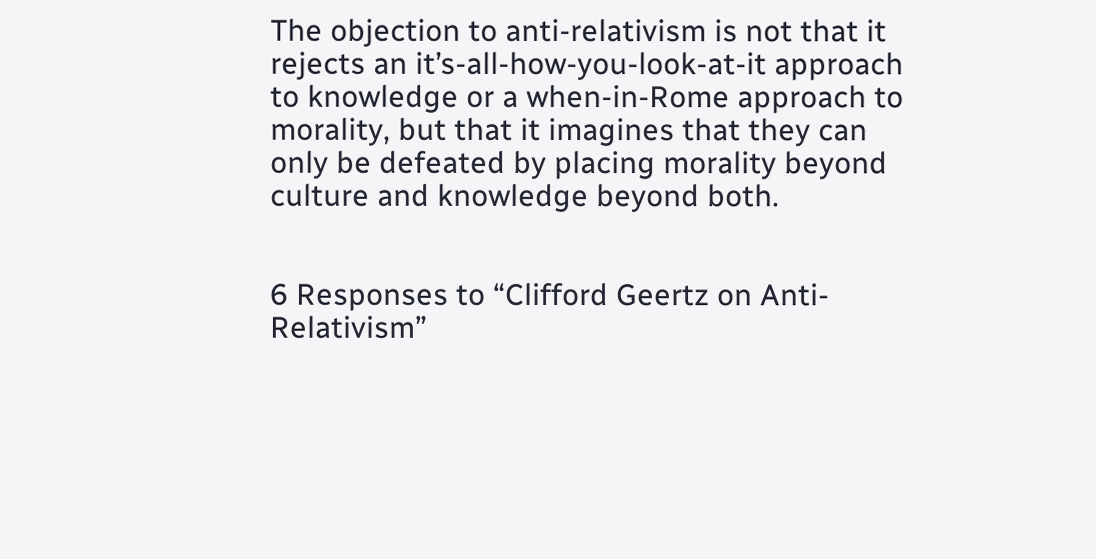The objection to anti-relativism is not that it rejects an it’s-all-how-you-look-at-it approach to knowledge or a when-in-Rome approach to morality, but that it imagines that they can only be defeated by placing morality beyond culture and knowledge beyond both.


6 Responses to “Clifford Geertz on Anti-Relativism”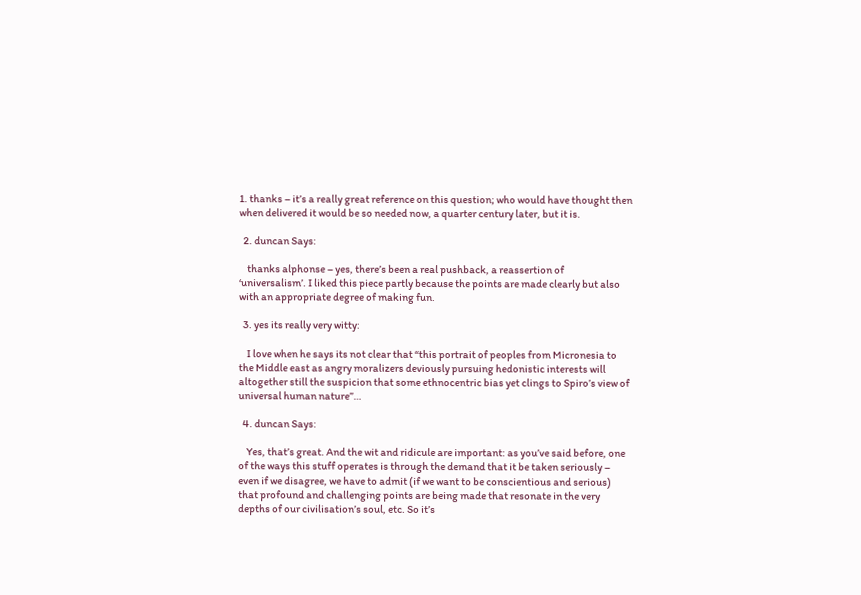1. thanks – it’s a really great reference on this question; who would have thought then when delivered it would be so needed now, a quarter century later, but it is.

  2. duncan Says:

    thanks alphonse – yes, there’s been a real pushback, a reassertion of ‘universalism’. I liked this piece partly because the points are made clearly but also with an appropriate degree of making fun.

  3. yes its really very witty:

    I love when he says its not clear that “this portrait of peoples from Micronesia to the Middle east as angry moralizers deviously pursuing hedonistic interests will altogether still the suspicion that some ethnocentric bias yet clings to Spiro’s view of universal human nature”…

  4. duncan Says:

    Yes, that’s great. And the wit and ridicule are important: as you’ve said before, one of the ways this stuff operates is through the demand that it be taken seriously – even if we disagree, we have to admit (if we want to be conscientious and serious) that profound and challenging points are being made that resonate in the very depths of our civilisation’s soul, etc. So it’s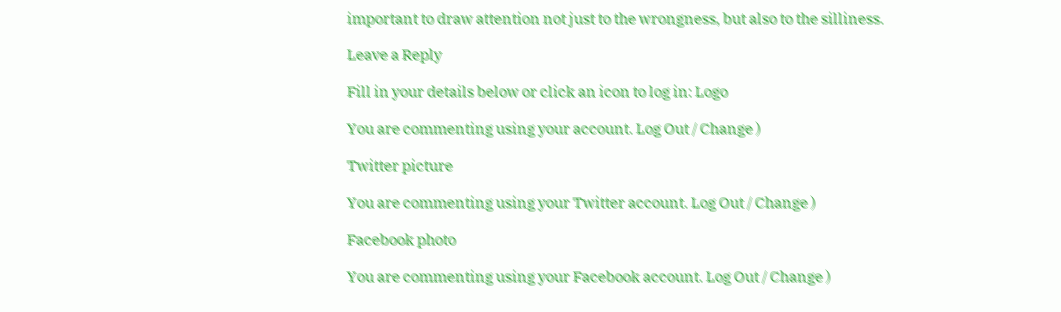important to draw attention not just to the wrongness, but also to the silliness.

Leave a Reply

Fill in your details below or click an icon to log in: Logo

You are commenting using your account. Log Out / Change )

Twitter picture

You are commenting using your Twitter account. Log Out / Change )

Facebook photo

You are commenting using your Facebook account. Log Out / Change )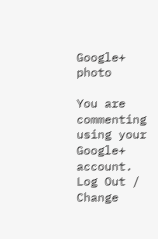Google+ photo

You are commenting using your Google+ account. Log Out / Change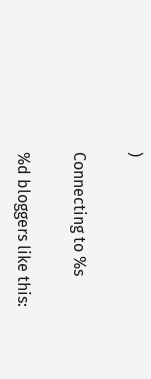)

Connecting to %s

%d bloggers like this: